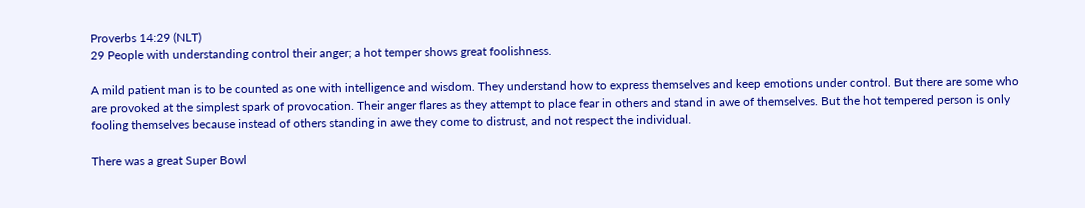Proverbs 14:29 (NLT)
29 People with understanding control their anger; a hot temper shows great foolishness.

A mild patient man is to be counted as one with intelligence and wisdom. They understand how to express themselves and keep emotions under control. But there are some who are provoked at the simplest spark of provocation. Their anger flares as they attempt to place fear in others and stand in awe of themselves. But the hot tempered person is only fooling themselves because instead of others standing in awe they come to distrust, and not respect the individual.

There was a great Super Bowl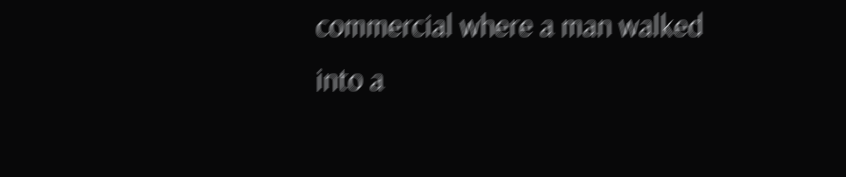commercial where a man walked into a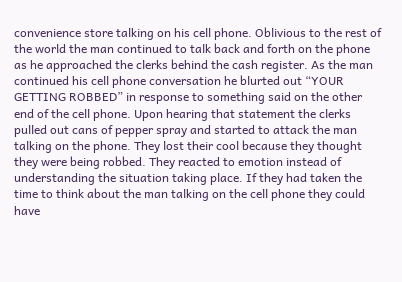convenience store talking on his cell phone. Oblivious to the rest of the world the man continued to talk back and forth on the phone as he approached the clerks behind the cash register. As the man continued his cell phone conversation he blurted out “YOUR GETTING ROBBED” in response to something said on the other end of the cell phone. Upon hearing that statement the clerks pulled out cans of pepper spray and started to attack the man talking on the phone. They lost their cool because they thought they were being robbed. They reacted to emotion instead of understanding the situation taking place. If they had taken the time to think about the man talking on the cell phone they could have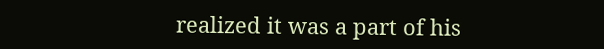realized it was a part of his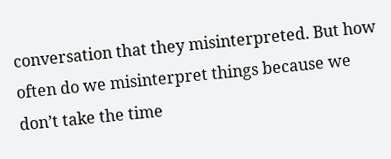conversation that they misinterpreted. But how often do we misinterpret things because we don’t take the time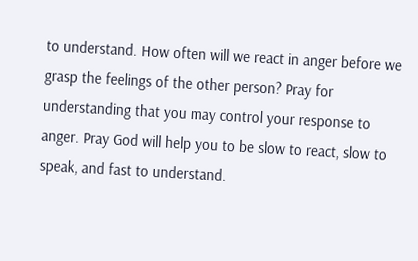to understand. How often will we react in anger before we grasp the feelings of the other person? Pray for understanding that you may control your response to anger. Pray God will help you to be slow to react, slow to speak, and fast to understand.